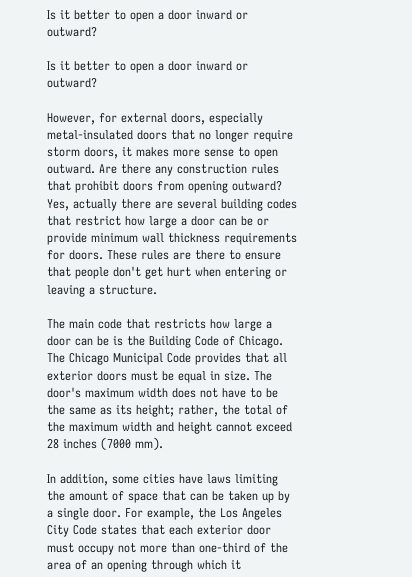Is it better to open a door inward or outward?

Is it better to open a door inward or outward?

However, for external doors, especially metal-insulated doors that no longer require storm doors, it makes more sense to open outward. Are there any construction rules that prohibit doors from opening outward? Yes, actually there are several building codes that restrict how large a door can be or provide minimum wall thickness requirements for doors. These rules are there to ensure that people don't get hurt when entering or leaving a structure.

The main code that restricts how large a door can be is the Building Code of Chicago. The Chicago Municipal Code provides that all exterior doors must be equal in size. The door's maximum width does not have to be the same as its height; rather, the total of the maximum width and height cannot exceed 28 inches (7000 mm).

In addition, some cities have laws limiting the amount of space that can be taken up by a single door. For example, the Los Angeles City Code states that each exterior door must occupy not more than one-third of the area of an opening through which it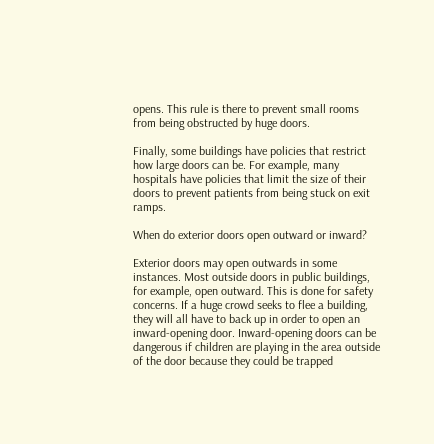opens. This rule is there to prevent small rooms from being obstructed by huge doors.

Finally, some buildings have policies that restrict how large doors can be. For example, many hospitals have policies that limit the size of their doors to prevent patients from being stuck on exit ramps.

When do exterior doors open outward or inward?

Exterior doors may open outwards in some instances. Most outside doors in public buildings, for example, open outward. This is done for safety concerns. If a huge crowd seeks to flee a building, they will all have to back up in order to open an inward-opening door. Inward-opening doors can be dangerous if children are playing in the area outside of the door because they could be trapped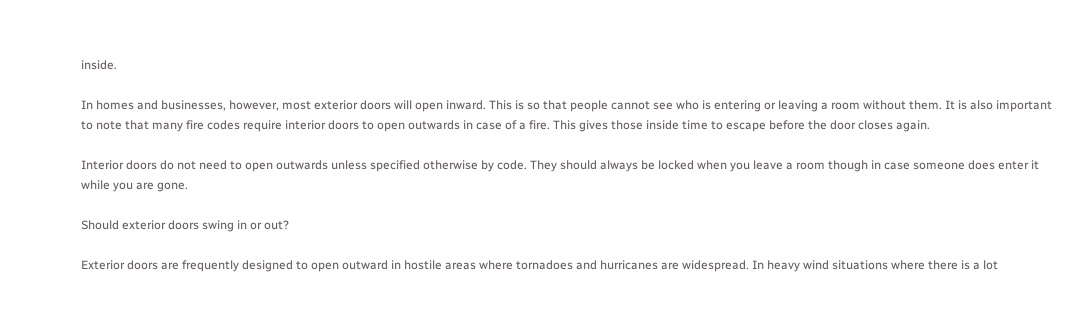inside.

In homes and businesses, however, most exterior doors will open inward. This is so that people cannot see who is entering or leaving a room without them. It is also important to note that many fire codes require interior doors to open outwards in case of a fire. This gives those inside time to escape before the door closes again.

Interior doors do not need to open outwards unless specified otherwise by code. They should always be locked when you leave a room though in case someone does enter it while you are gone.

Should exterior doors swing in or out?

Exterior doors are frequently designed to open outward in hostile areas where tornadoes and hurricanes are widespread. In heavy wind situations where there is a lot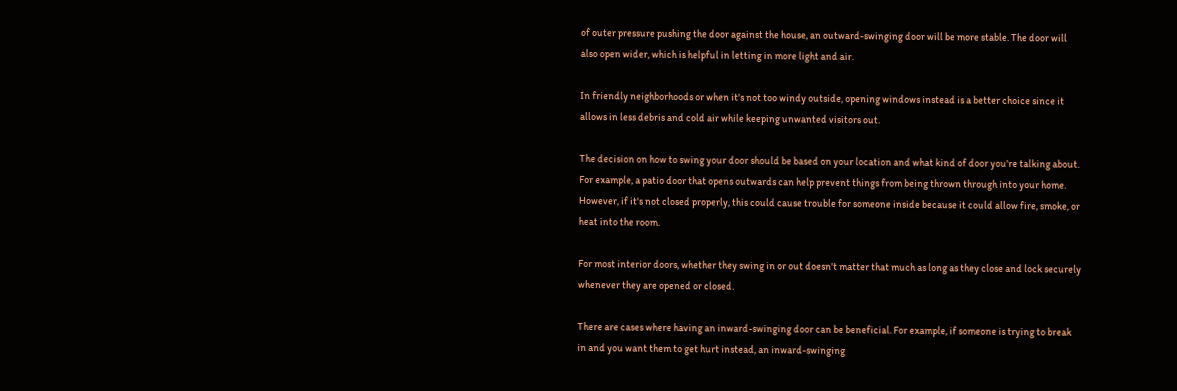of outer pressure pushing the door against the house, an outward-swinging door will be more stable. The door will also open wider, which is helpful in letting in more light and air.

In friendly neighborhoods or when it's not too windy outside, opening windows instead is a better choice since it allows in less debris and cold air while keeping unwanted visitors out.

The decision on how to swing your door should be based on your location and what kind of door you're talking about. For example, a patio door that opens outwards can help prevent things from being thrown through into your home. However, if it's not closed properly, this could cause trouble for someone inside because it could allow fire, smoke, or heat into the room.

For most interior doors, whether they swing in or out doesn't matter that much as long as they close and lock securely whenever they are opened or closed.

There are cases where having an inward-swinging door can be beneficial. For example, if someone is trying to break in and you want them to get hurt instead, an inward-swinging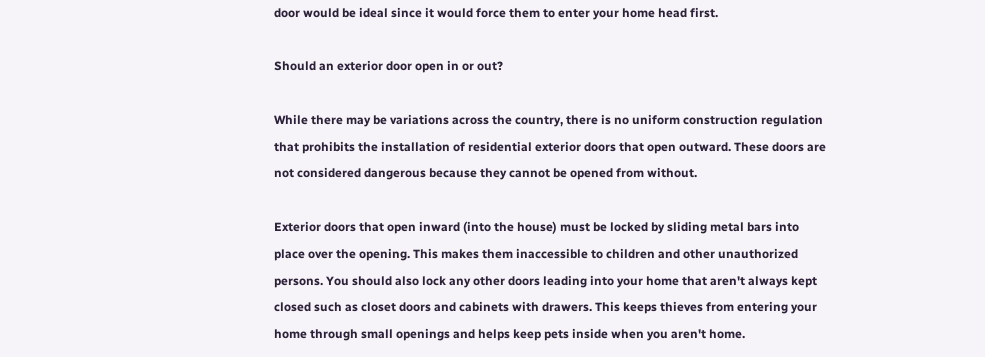door would be ideal since it would force them to enter your home head first.

Should an exterior door open in or out?

While there may be variations across the country, there is no uniform construction regulation that prohibits the installation of residential exterior doors that open outward. These doors are not considered dangerous because they cannot be opened from without.

Exterior doors that open inward (into the house) must be locked by sliding metal bars into place over the opening. This makes them inaccessible to children and other unauthorized persons. You should also lock any other doors leading into your home that aren't always kept closed such as closet doors and cabinets with drawers. This keeps thieves from entering your home through small openings and helps keep pets inside when you aren't home.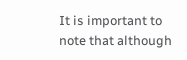It is important to note that although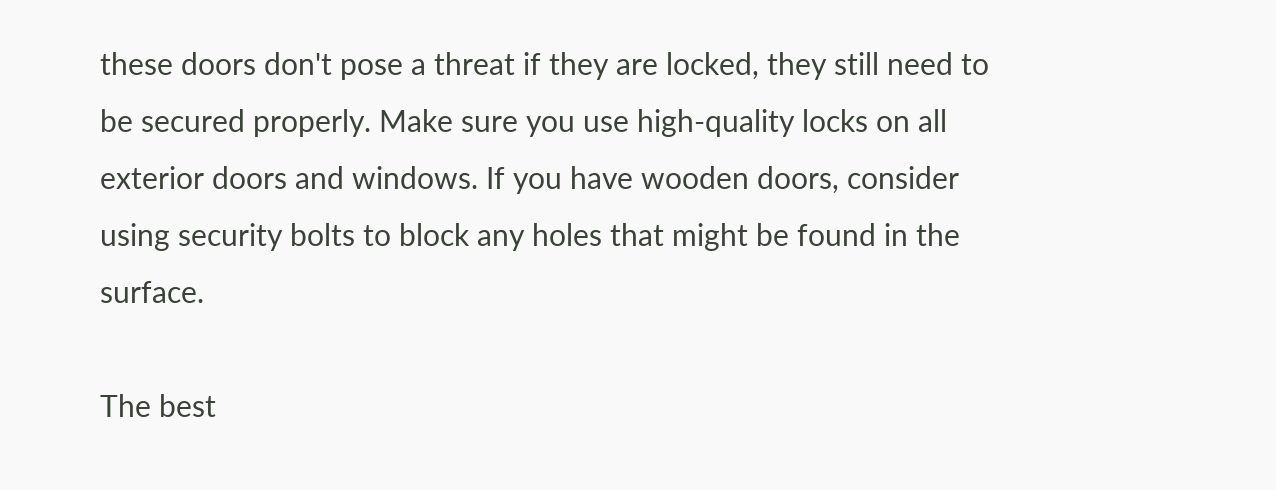these doors don't pose a threat if they are locked, they still need to be secured properly. Make sure you use high-quality locks on all exterior doors and windows. If you have wooden doors, consider using security bolts to block any holes that might be found in the surface.

The best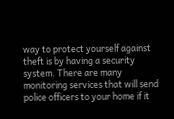way to protect yourself against theft is by having a security system. There are many monitoring services that will send police officers to your home if it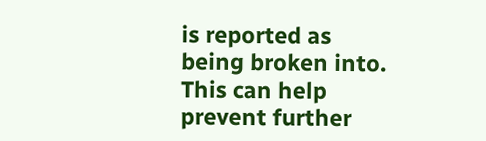is reported as being broken into. This can help prevent further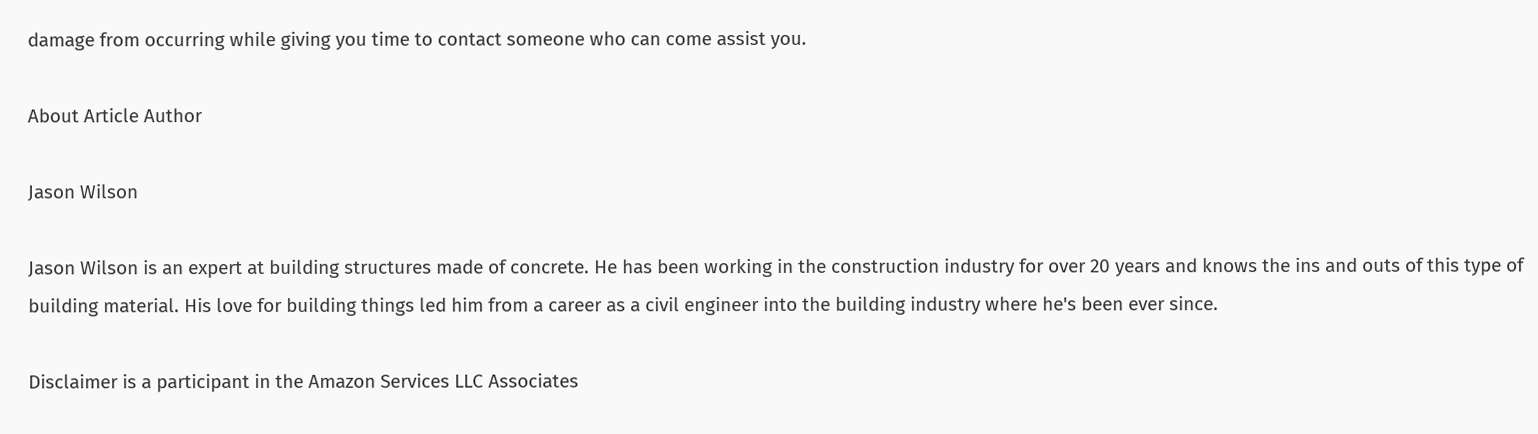damage from occurring while giving you time to contact someone who can come assist you.

About Article Author

Jason Wilson

Jason Wilson is an expert at building structures made of concrete. He has been working in the construction industry for over 20 years and knows the ins and outs of this type of building material. His love for building things led him from a career as a civil engineer into the building industry where he's been ever since.

Disclaimer is a participant in the Amazon Services LLC Associates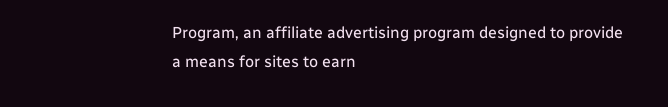Program, an affiliate advertising program designed to provide a means for sites to earn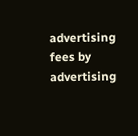advertising fees by advertising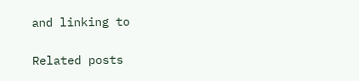and linking to

Related posts